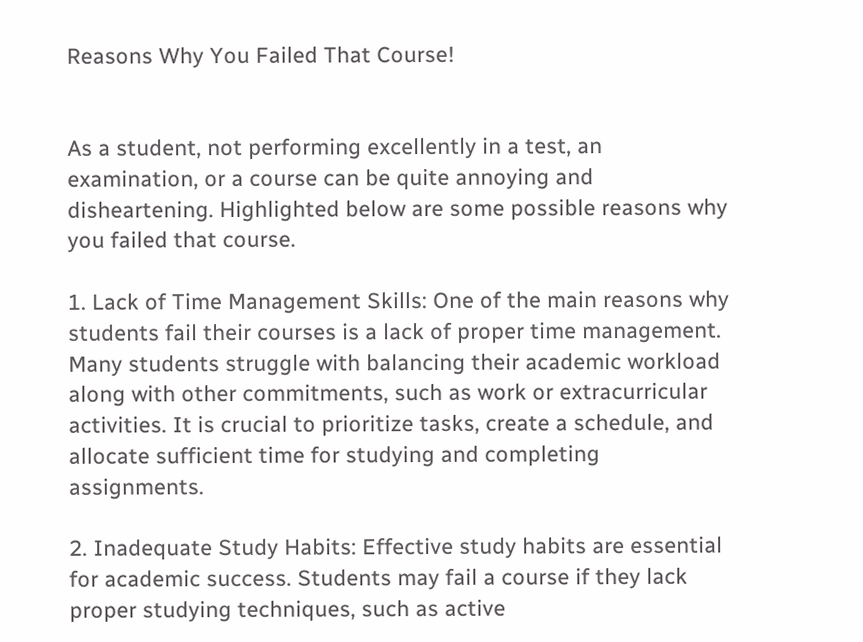Reasons Why You Failed That Course!


As a student, not performing excellently in a test, an examination, or a course can be quite annoying and disheartening. Highlighted below are some possible reasons why you failed that course.

1. Lack of Time Management Skills: One of the main reasons why students fail their courses is a lack of proper time management. Many students struggle with balancing their academic workload along with other commitments, such as work or extracurricular activities. It is crucial to prioritize tasks, create a schedule, and allocate sufficient time for studying and completing assignments.

2. Inadequate Study Habits: Effective study habits are essential for academic success. Students may fail a course if they lack proper studying techniques, such as active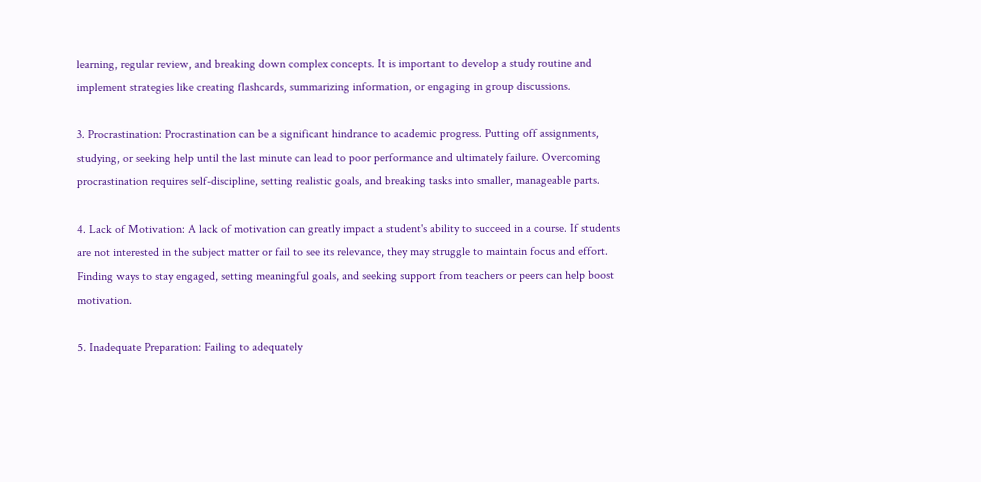learning, regular review, and breaking down complex concepts. It is important to develop a study routine and implement strategies like creating flashcards, summarizing information, or engaging in group discussions.

3. Procrastination: Procrastination can be a significant hindrance to academic progress. Putting off assignments, studying, or seeking help until the last minute can lead to poor performance and ultimately failure. Overcoming procrastination requires self-discipline, setting realistic goals, and breaking tasks into smaller, manageable parts.

4. Lack of Motivation: A lack of motivation can greatly impact a student's ability to succeed in a course. If students are not interested in the subject matter or fail to see its relevance, they may struggle to maintain focus and effort. Finding ways to stay engaged, setting meaningful goals, and seeking support from teachers or peers can help boost motivation.

5. Inadequate Preparation: Failing to adequately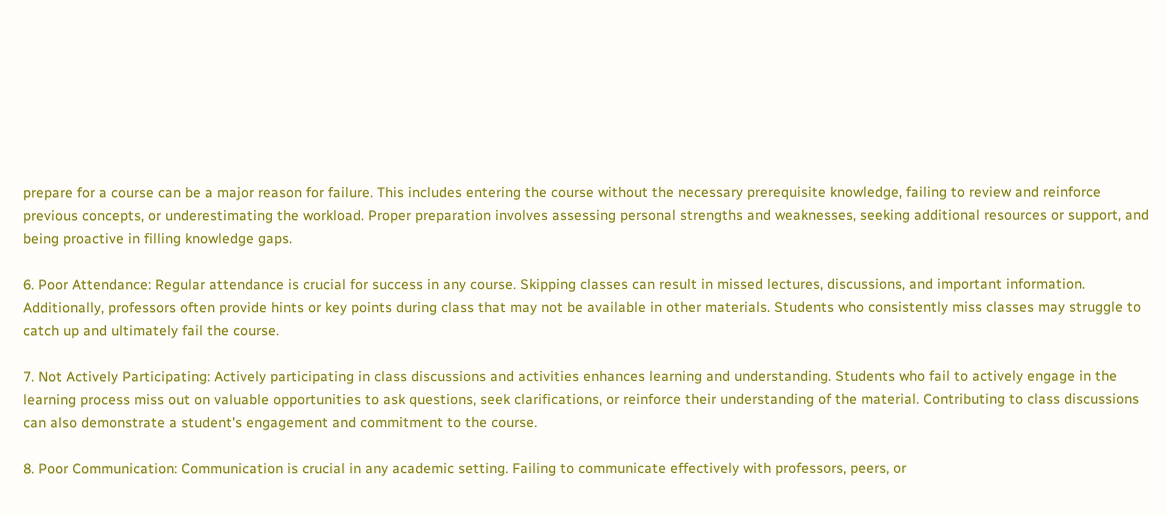prepare for a course can be a major reason for failure. This includes entering the course without the necessary prerequisite knowledge, failing to review and reinforce previous concepts, or underestimating the workload. Proper preparation involves assessing personal strengths and weaknesses, seeking additional resources or support, and being proactive in filling knowledge gaps.

6. Poor Attendance: Regular attendance is crucial for success in any course. Skipping classes can result in missed lectures, discussions, and important information. Additionally, professors often provide hints or key points during class that may not be available in other materials. Students who consistently miss classes may struggle to catch up and ultimately fail the course.

7. Not Actively Participating: Actively participating in class discussions and activities enhances learning and understanding. Students who fail to actively engage in the learning process miss out on valuable opportunities to ask questions, seek clarifications, or reinforce their understanding of the material. Contributing to class discussions can also demonstrate a student's engagement and commitment to the course.

8. Poor Communication: Communication is crucial in any academic setting. Failing to communicate effectively with professors, peers, or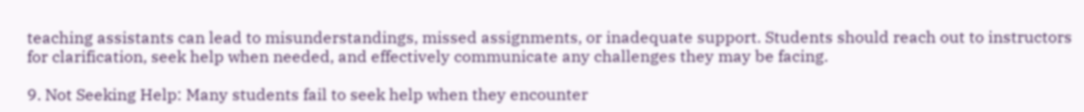teaching assistants can lead to misunderstandings, missed assignments, or inadequate support. Students should reach out to instructors for clarification, seek help when needed, and effectively communicate any challenges they may be facing.

9. Not Seeking Help: Many students fail to seek help when they encounter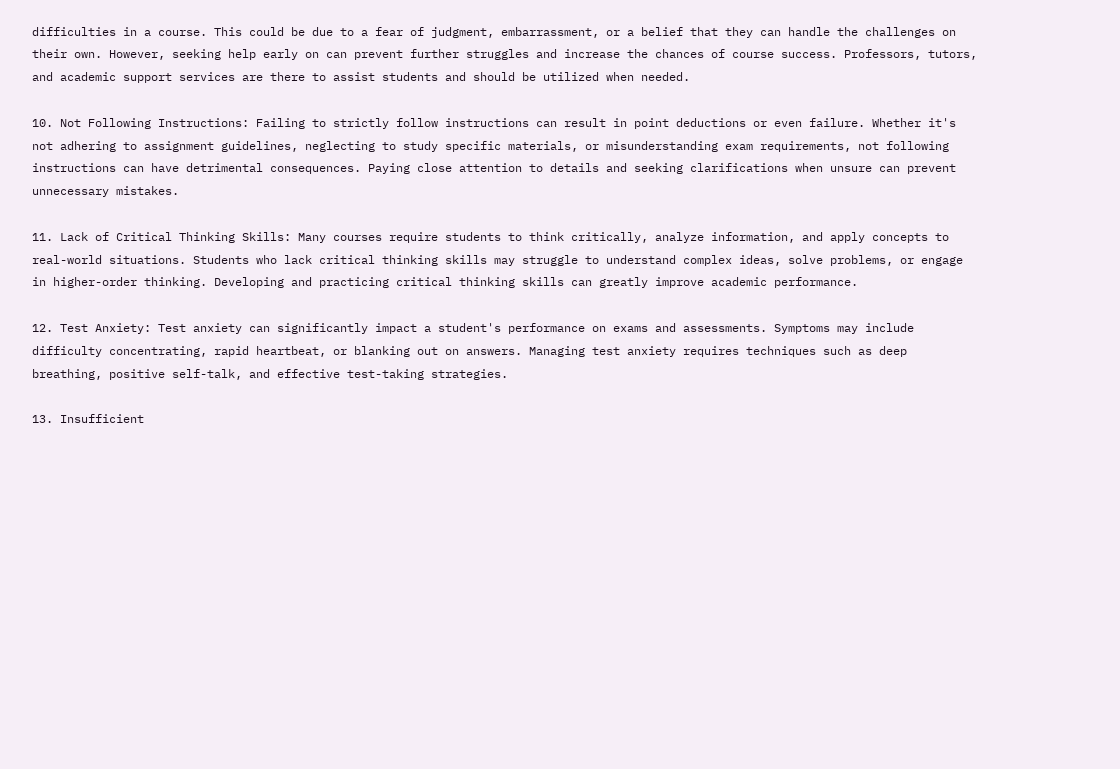difficulties in a course. This could be due to a fear of judgment, embarrassment, or a belief that they can handle the challenges on their own. However, seeking help early on can prevent further struggles and increase the chances of course success. Professors, tutors, and academic support services are there to assist students and should be utilized when needed.

10. Not Following Instructions: Failing to strictly follow instructions can result in point deductions or even failure. Whether it's not adhering to assignment guidelines, neglecting to study specific materials, or misunderstanding exam requirements, not following instructions can have detrimental consequences. Paying close attention to details and seeking clarifications when unsure can prevent unnecessary mistakes.

11. Lack of Critical Thinking Skills: Many courses require students to think critically, analyze information, and apply concepts to real-world situations. Students who lack critical thinking skills may struggle to understand complex ideas, solve problems, or engage in higher-order thinking. Developing and practicing critical thinking skills can greatly improve academic performance.

12. Test Anxiety: Test anxiety can significantly impact a student's performance on exams and assessments. Symptoms may include difficulty concentrating, rapid heartbeat, or blanking out on answers. Managing test anxiety requires techniques such as deep breathing, positive self-talk, and effective test-taking strategies.

13. Insufficient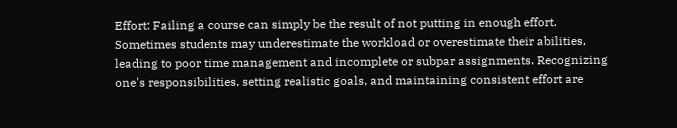Effort: Failing a course can simply be the result of not putting in enough effort. Sometimes students may underestimate the workload or overestimate their abilities, leading to poor time management and incomplete or subpar assignments. Recognizing one's responsibilities, setting realistic goals, and maintaining consistent effort are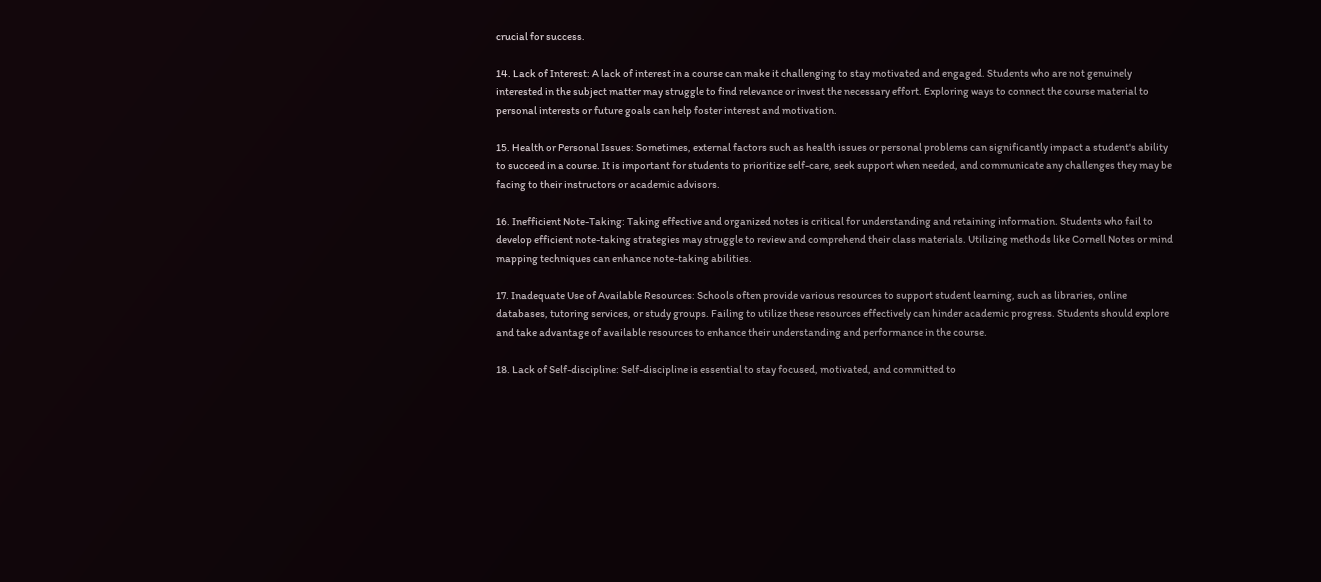crucial for success.

14. Lack of Interest: A lack of interest in a course can make it challenging to stay motivated and engaged. Students who are not genuinely interested in the subject matter may struggle to find relevance or invest the necessary effort. Exploring ways to connect the course material to personal interests or future goals can help foster interest and motivation.

15. Health or Personal Issues: Sometimes, external factors such as health issues or personal problems can significantly impact a student's ability to succeed in a course. It is important for students to prioritize self-care, seek support when needed, and communicate any challenges they may be facing to their instructors or academic advisors.

16. Inefficient Note-Taking: Taking effective and organized notes is critical for understanding and retaining information. Students who fail to develop efficient note-taking strategies may struggle to review and comprehend their class materials. Utilizing methods like Cornell Notes or mind mapping techniques can enhance note-taking abilities.

17. Inadequate Use of Available Resources: Schools often provide various resources to support student learning, such as libraries, online databases, tutoring services, or study groups. Failing to utilize these resources effectively can hinder academic progress. Students should explore and take advantage of available resources to enhance their understanding and performance in the course.

18. Lack of Self-discipline: Self-discipline is essential to stay focused, motivated, and committed to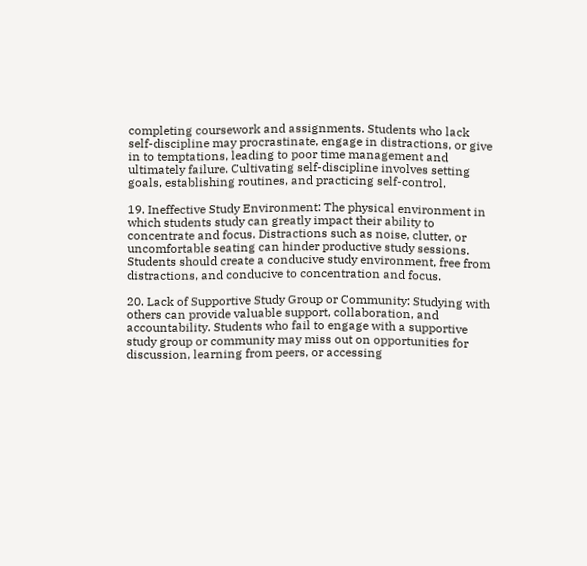completing coursework and assignments. Students who lack self-discipline may procrastinate, engage in distractions, or give in to temptations, leading to poor time management and ultimately failure. Cultivating self-discipline involves setting goals, establishing routines, and practicing self-control.

19. Ineffective Study Environment: The physical environment in which students study can greatly impact their ability to concentrate and focus. Distractions such as noise, clutter, or uncomfortable seating can hinder productive study sessions. Students should create a conducive study environment, free from distractions, and conducive to concentration and focus.

20. Lack of Supportive Study Group or Community: Studying with others can provide valuable support, collaboration, and accountability. Students who fail to engage with a supportive study group or community may miss out on opportunities for discussion, learning from peers, or accessing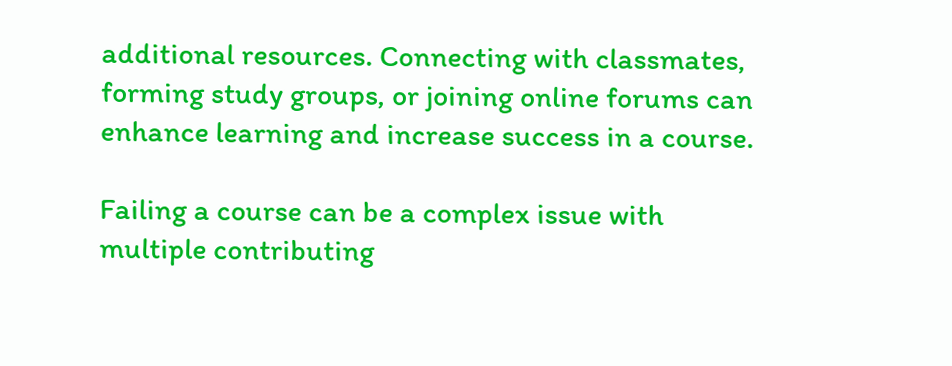additional resources. Connecting with classmates, forming study groups, or joining online forums can enhance learning and increase success in a course.

Failing a course can be a complex issue with multiple contributing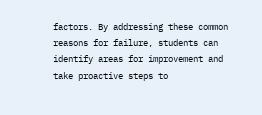factors. By addressing these common reasons for failure, students can identify areas for improvement and take proactive steps to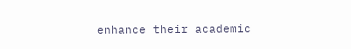enhance their academic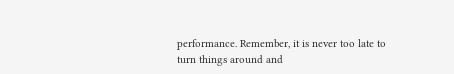performance. Remember, it is never too late to turn things around and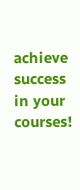achieve success in your courses!